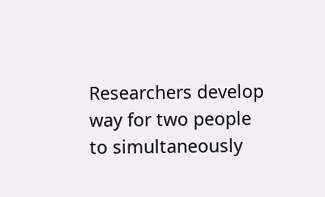Researchers develop way for two people to simultaneously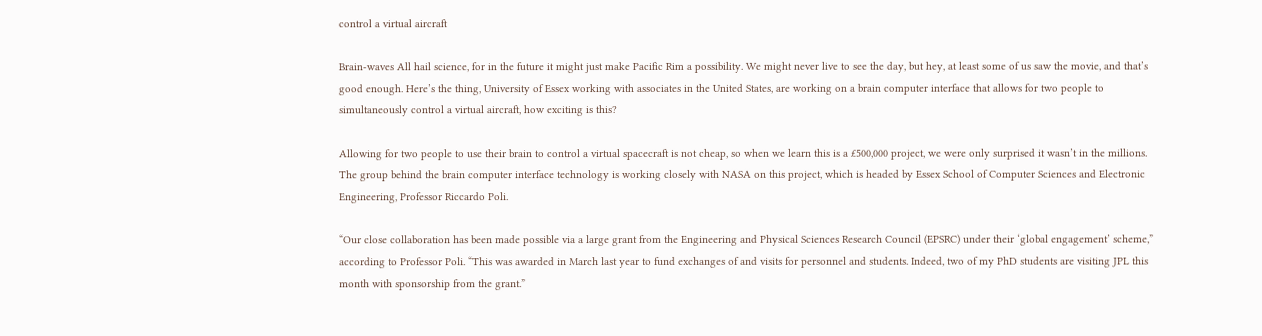control a virtual aircraft

Brain-waves All hail science, for in the future it might just make Pacific Rim a possibility. We might never live to see the day, but hey, at least some of us saw the movie, and that’s good enough. Here’s the thing, University of Essex working with associates in the United States, are working on a brain computer interface that allows for two people to simultaneously control a virtual aircraft, how exciting is this?

Allowing for two people to use their brain to control a virtual spacecraft is not cheap, so when we learn this is a £500,000 project, we were only surprised it wasn’t in the millions. The group behind the brain computer interface technology is working closely with NASA on this project, which is headed by Essex School of Computer Sciences and Electronic Engineering, Professor Riccardo Poli.

“Our close collaboration has been made possible via a large grant from the Engineering and Physical Sciences Research Council (EPSRC) under their ‘global engagement’ scheme,” according to Professor Poli. “This was awarded in March last year to fund exchanges of and visits for personnel and students. Indeed, two of my PhD students are visiting JPL this month with sponsorship from the grant.”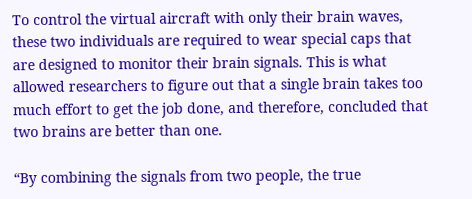To control the virtual aircraft with only their brain waves, these two individuals are required to wear special caps that are designed to monitor their brain signals. This is what allowed researchers to figure out that a single brain takes too much effort to get the job done, and therefore, concluded that two brains are better than one.

“By combining the signals from two people, the true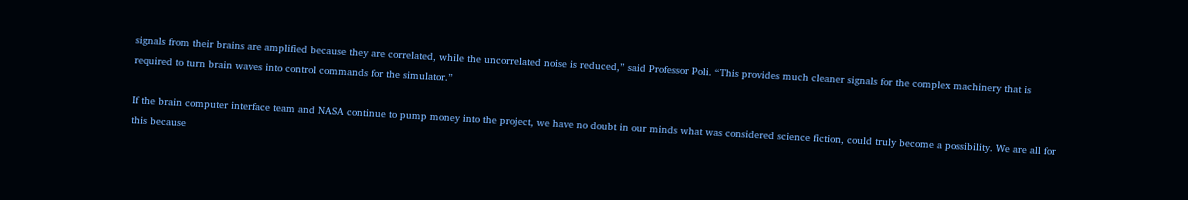signals from their brains are amplified because they are correlated, while the uncorrelated noise is reduced,” said Professor Poli. “This provides much cleaner signals for the complex machinery that is required to turn brain waves into control commands for the simulator.”

If the brain computer interface team and NASA continue to pump money into the project, we have no doubt in our minds what was considered science fiction, could truly become a possibility. We are all for this because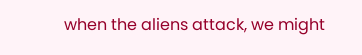when the aliens attack, we might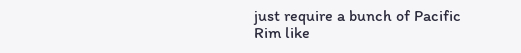just require a bunch of Pacific Rim like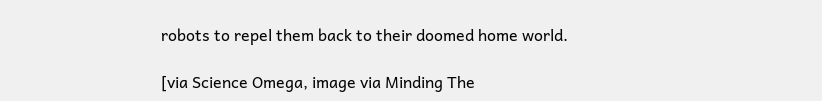robots to repel them back to their doomed home world.

[via Science Omega, image via Minding The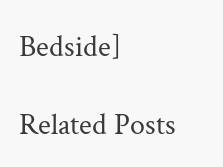Bedside]

Related Posts